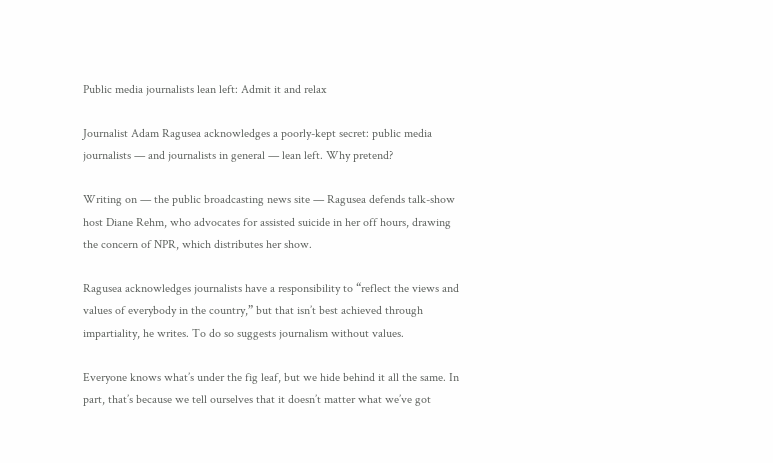Public media journalists lean left: Admit it and relax

Journalist Adam Ragusea acknowledges a poorly-kept secret: public media journalists — and journalists in general — lean left. Why pretend?

Writing on — the public broadcasting news site — Ragusea defends talk-show host Diane Rehm, who advocates for assisted suicide in her off hours, drawing the concern of NPR, which distributes her show.

Ragusea acknowledges journalists have a responsibility to “reflect the views and values of everybody in the country,” but that isn’t best achieved through impartiality, he writes. To do so suggests journalism without values.

Everyone knows what’s under the fig leaf, but we hide behind it all the same. In part, that’s because we tell ourselves that it doesn’t matter what we’ve got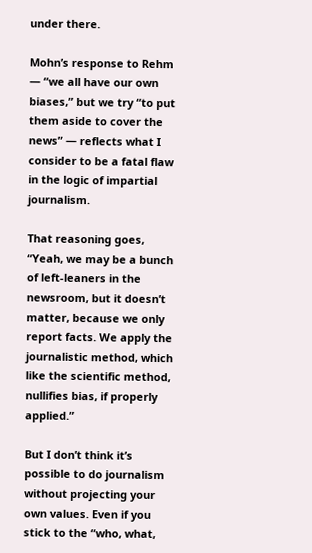under there.

Mohn’s response to Rehm — “we all have our own biases,” but we try “to put them aside to cover the news” — reflects what I consider to be a fatal flaw in the logic of impartial journalism.

That reasoning goes, “Yeah, we may be a bunch of left-leaners in the newsroom, but it doesn’t matter, because we only report facts. We apply the journalistic method, which like the scientific method, nullifies bias, if properly applied.”

But I don’t think it’s possible to do journalism without projecting your own values. Even if you stick to the “who, what,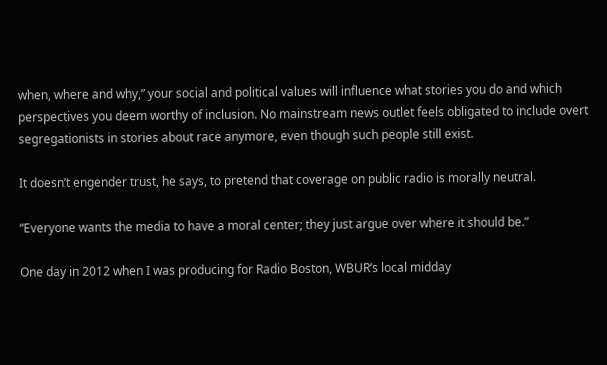when, where and why,” your social and political values will influence what stories you do and which perspectives you deem worthy of inclusion. No mainstream news outlet feels obligated to include overt segregationists in stories about race anymore, even though such people still exist.

It doesn’t engender trust, he says, to pretend that coverage on public radio is morally neutral.

“Everyone wants the media to have a moral center; they just argue over where it should be.”

One day in 2012 when I was producing for Radio Boston, WBUR’s local midday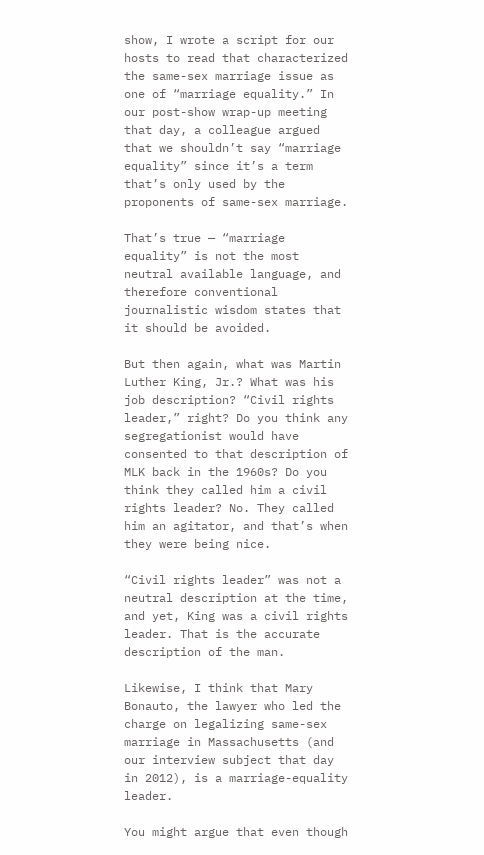show, I wrote a script for our hosts to read that characterized the same-sex marriage issue as one of “marriage equality.” In our post-show wrap-up meeting that day, a colleague argued that we shouldn’t say “marriage equality” since it’s a term that’s only used by the proponents of same-sex marriage.

That’s true — “marriage equality” is not the most neutral available language, and therefore conventional journalistic wisdom states that it should be avoided.

But then again, what was Martin Luther King, Jr.? What was his job description? “Civil rights leader,” right? Do you think any segregationist would have consented to that description of MLK back in the 1960s? Do you think they called him a civil rights leader? No. They called him an agitator, and that’s when they were being nice.

“Civil rights leader” was not a neutral description at the time, and yet, King was a civil rights leader. That is the accurate description of the man.

Likewise, I think that Mary Bonauto, the lawyer who led the charge on legalizing same-sex marriage in Massachusetts (and our interview subject that day in 2012), is a marriage-equality leader.

You might argue that even though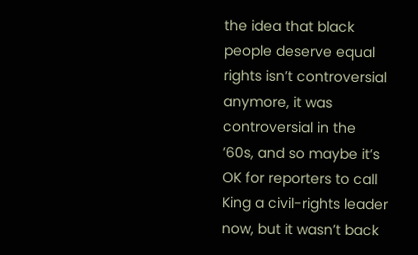the idea that black people deserve equal rights isn’t controversial anymore, it was controversial in the ’60s, and so maybe it’s OK for reporters to call King a civil-rights leader now, but it wasn’t back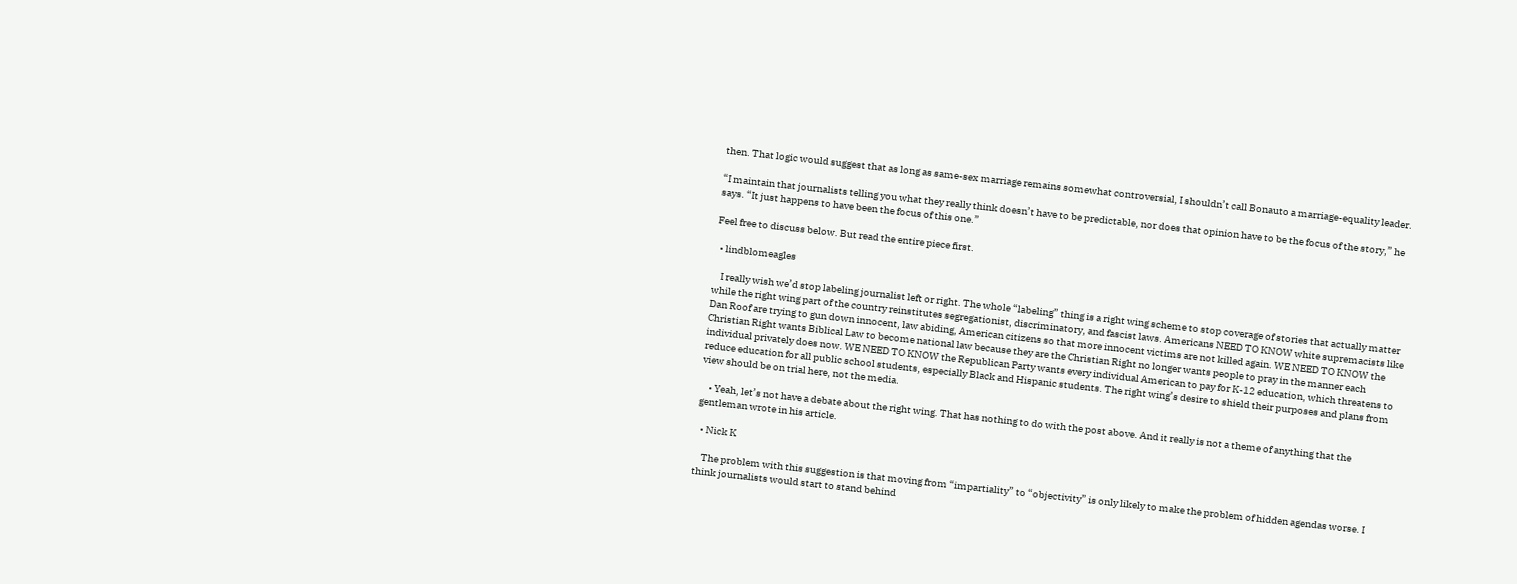then. That logic would suggest that as long as same-sex marriage remains somewhat controversial, I shouldn’t call Bonauto a marriage-equality leader.

“I maintain that journalists telling you what they really think doesn’t have to be predictable, nor does that opinion have to be the focus of the story,” he says. “It just happens to have been the focus of this one.”

Feel free to discuss below. But read the entire piece first.

  • lindblomeagles

    I really wish we’d stop labeling journalist left or right. The whole “labeling” thing is a right wing scheme to stop coverage of stories that actually matter while the right wing part of the country reinstitutes segregationist, discriminatory, and fascist laws. Americans NEED TO KNOW white supremacists like Dan Roof are trying to gun down innocent, law abiding, American citizens so that more innocent victims are not killed again. WE NEED TO KNOW the Christian Right wants Biblical Law to become national law because they are the Christian Right no longer wants people to pray in the manner each individual privately does now. WE NEED TO KNOW the Republican Party wants every individual American to pay for K-12 education, which threatens to reduce education for all public school students, especially Black and Hispanic students. The right wing’s desire to shield their purposes and plans from view should be on trial here, not the media.

    • Yeah, let’s not have a debate about the right wing. That has nothing to do with the post above. And it really is not a theme of anything that the gentleman wrote in his article.

  • Nick K

    The problem with this suggestion is that moving from “impartiality” to “objectivity” is only likely to make the problem of hidden agendas worse. I think journalists would start to stand behind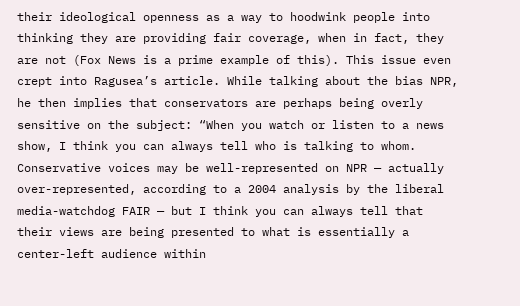their ideological openness as a way to hoodwink people into thinking they are providing fair coverage, when in fact, they are not (Fox News is a prime example of this). This issue even crept into Ragusea’s article. While talking about the bias NPR, he then implies that conservators are perhaps being overly sensitive on the subject: “When you watch or listen to a news show, I think you can always tell who is talking to whom. Conservative voices may be well-represented on NPR — actually over-represented, according to a 2004 analysis by the liberal media-watchdog FAIR — but I think you can always tell that their views are being presented to what is essentially a center-left audience within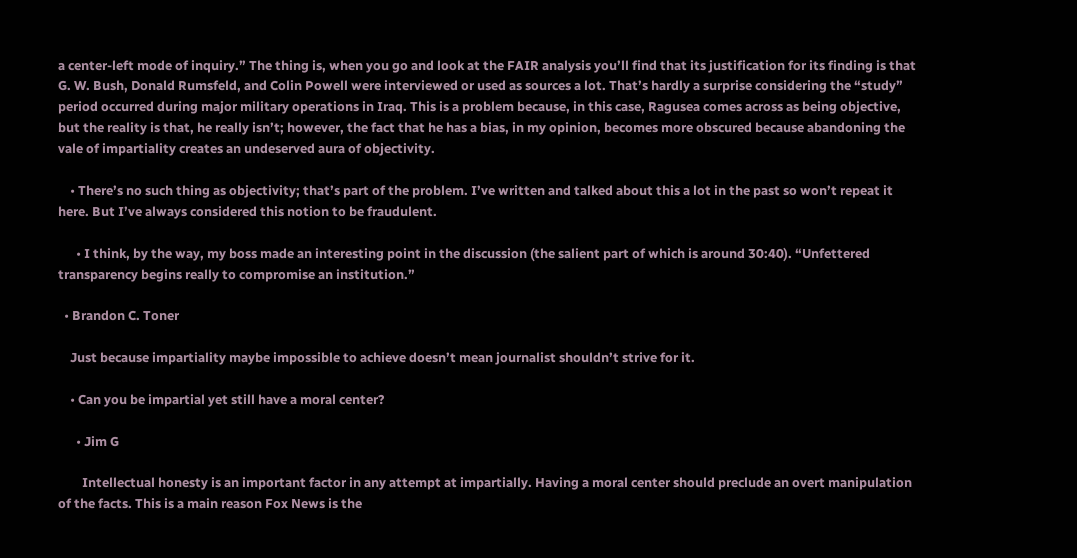a center-left mode of inquiry.” The thing is, when you go and look at the FAIR analysis you’ll find that its justification for its finding is that G. W. Bush, Donald Rumsfeld, and Colin Powell were interviewed or used as sources a lot. That’s hardly a surprise considering the “study” period occurred during major military operations in Iraq. This is a problem because, in this case, Ragusea comes across as being objective, but the reality is that, he really isn’t; however, the fact that he has a bias, in my opinion, becomes more obscured because abandoning the vale of impartiality creates an undeserved aura of objectivity.

    • There’s no such thing as objectivity; that’s part of the problem. I’ve written and talked about this a lot in the past so won’t repeat it here. But I’ve always considered this notion to be fraudulent.

      • I think, by the way, my boss made an interesting point in the discussion (the salient part of which is around 30:40). “Unfettered transparency begins really to compromise an institution.”

  • Brandon C. Toner

    Just because impartiality maybe impossible to achieve doesn’t mean journalist shouldn’t strive for it.

    • Can you be impartial yet still have a moral center?

      • Jim G

        Intellectual honesty is an important factor in any attempt at impartially. Having a moral center should preclude an overt manipulation of the facts. This is a main reason Fox News is the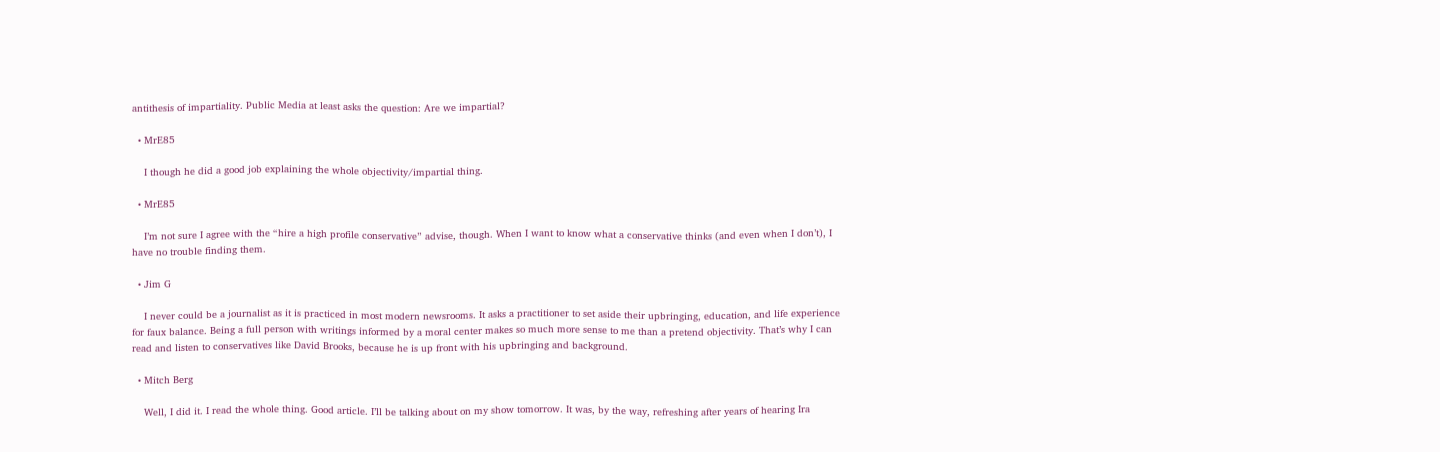antithesis of impartiality. Public Media at least asks the question: Are we impartial?

  • MrE85

    I though he did a good job explaining the whole objectivity/impartial thing.

  • MrE85

    I’m not sure I agree with the “hire a high profile conservative” advise, though. When I want to know what a conservative thinks (and even when I don’t), I have no trouble finding them.

  • Jim G

    I never could be a journalist as it is practiced in most modern newsrooms. It asks a practitioner to set aside their upbringing, education, and life experience for faux balance. Being a full person with writings informed by a moral center makes so much more sense to me than a pretend objectivity. That’s why I can read and listen to conservatives like David Brooks, because he is up front with his upbringing and background.

  • Mitch Berg

    Well, I did it. I read the whole thing. Good article. I’ll be talking about on my show tomorrow. It was, by the way, refreshing after years of hearing Ira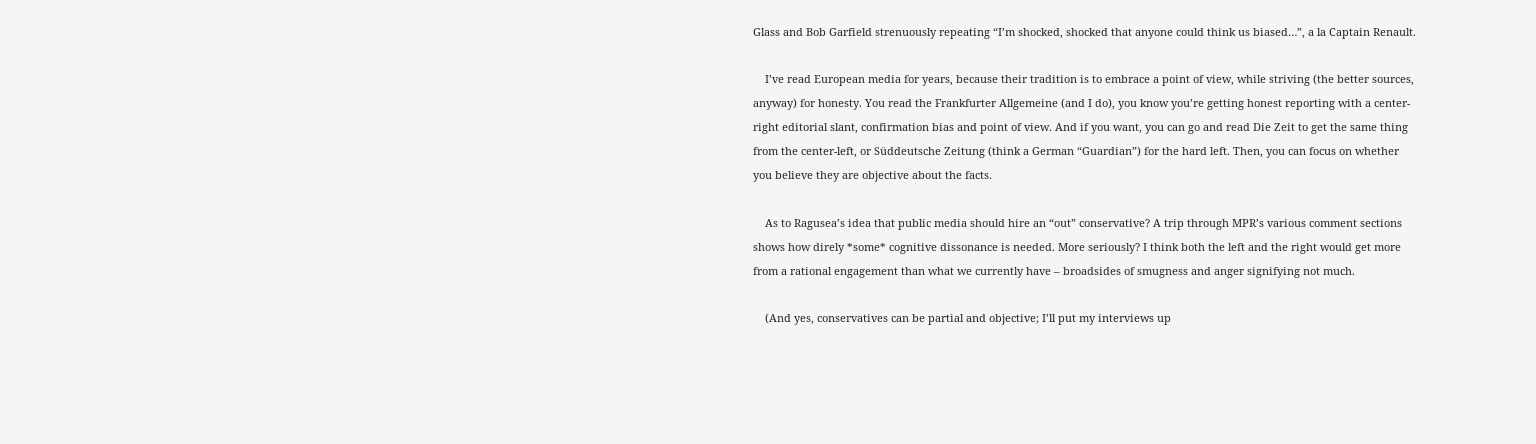Glass and Bob Garfield strenuously repeating “I’m shocked, shocked that anyone could think us biased…”, a la Captain Renault.

    I’ve read European media for years, because their tradition is to embrace a point of view, while striving (the better sources, anyway) for honesty. You read the Frankfurter Allgemeine (and I do), you know you’re getting honest reporting with a center-right editorial slant, confirmation bias and point of view. And if you want, you can go and read Die Zeit to get the same thing from the center-left, or Süddeutsche Zeitung (think a German “Guardian”) for the hard left. Then, you can focus on whether you believe they are objective about the facts.

    As to Ragusea’s idea that public media should hire an “out” conservative? A trip through MPR’s various comment sections shows how direly *some* cognitive dissonance is needed. More seriously? I think both the left and the right would get more from a rational engagement than what we currently have – broadsides of smugness and anger signifying not much.

    (And yes, conservatives can be partial and objective; I’ll put my interviews up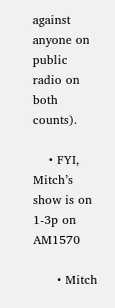against anyone on public radio on both counts).

    • FYI, Mitch’s show is on 1-3p on AM1570

      • Mitch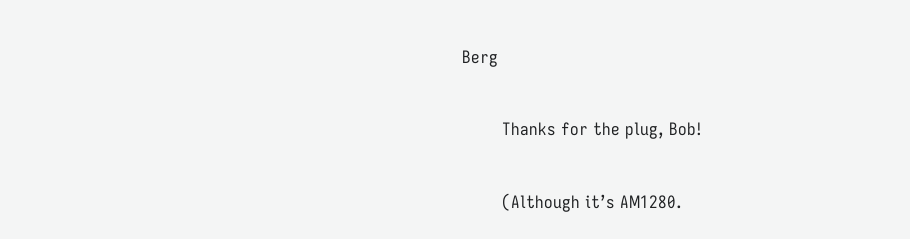Berg

        Thanks for the plug, Bob!

        (Although it’s AM1280.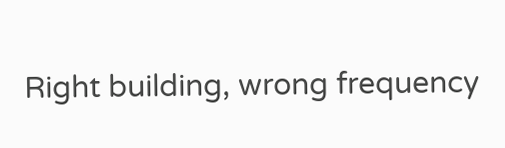Right building, wrong frequency